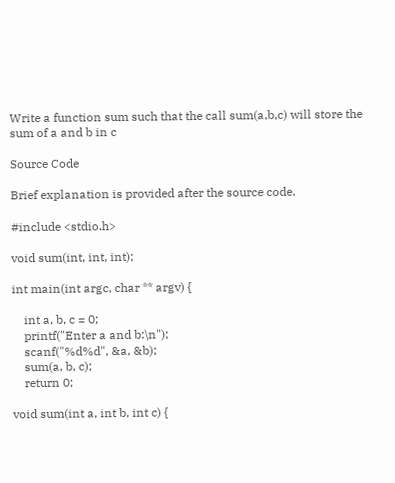Write a function sum such that the call sum(a,b,c) will store the sum of a and b in c

Source Code

Brief explanation is provided after the source code.

#include <stdio.h>

void sum(int, int, int);

int main(int argc, char ** argv) {

    int a, b, c = 0;
    printf("Enter a and b:\n");
    scanf("%d%d", &a, &b);
    sum(a, b, c);
    return 0;

void sum(int a, int b, int c) {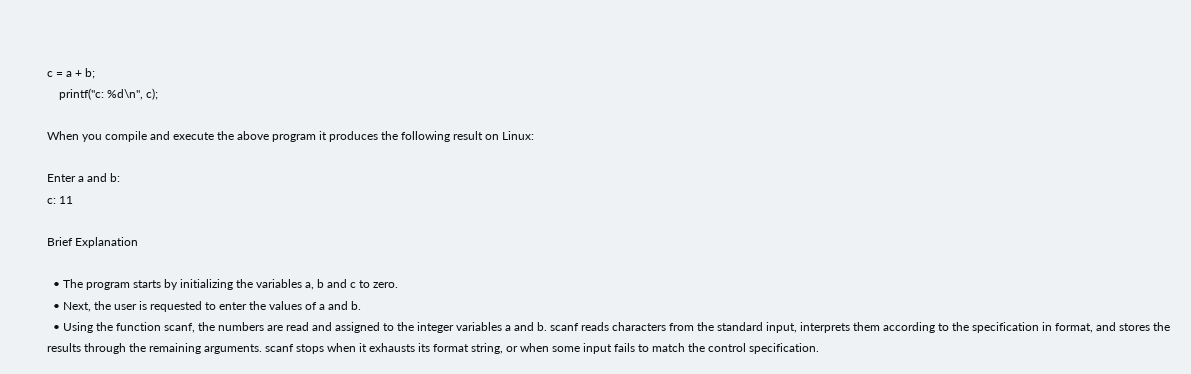c = a + b;
    printf("c: %d\n", c);

When you compile and execute the above program it produces the following result on Linux:

Enter a and b:
c: 11

Brief Explanation

  • The program starts by initializing the variables a, b and c to zero.
  • Next, the user is requested to enter the values of a and b.
  • Using the function scanf, the numbers are read and assigned to the integer variables a and b. scanf reads characters from the standard input, interprets them according to the specification in format, and stores the results through the remaining arguments. scanf stops when it exhausts its format string, or when some input fails to match the control specification.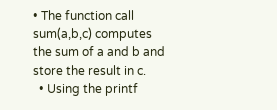• The function call sum(a,b,c) computes the sum of a and b and store the result in c.
  • Using the printf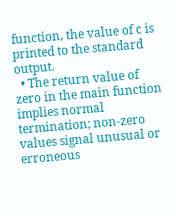function, the value of c is printed to the standard output.
  • The return value of zero in the main function implies normal termination; non-zero values signal unusual or erroneous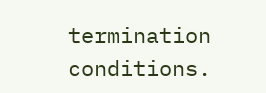termination conditions.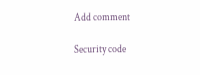Add comment

Security code